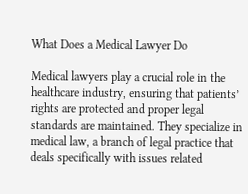What Does a Medical Lawyer Do

Medical lawyers play a crucial role in the healthcare industry, ensuring that patients’ rights are protected and proper legal standards are maintained. They specialize in medical law, a branch of legal practice that deals specifically with issues related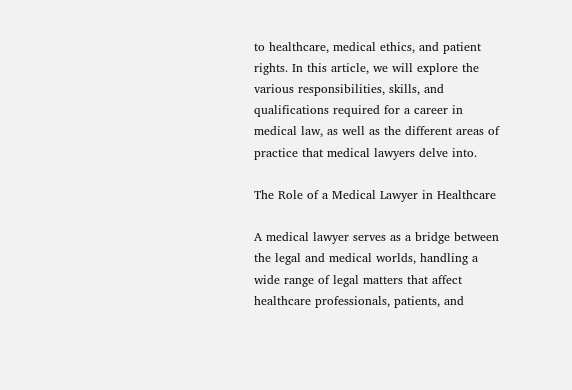to healthcare, medical ethics, and patient rights. In this article, we will explore the various responsibilities, skills, and qualifications required for a career in medical law, as well as the different areas of practice that medical lawyers delve into.

The Role of a Medical Lawyer in Healthcare

A medical lawyer serves as a bridge between the legal and medical worlds, handling a wide range of legal matters that affect healthcare professionals, patients, and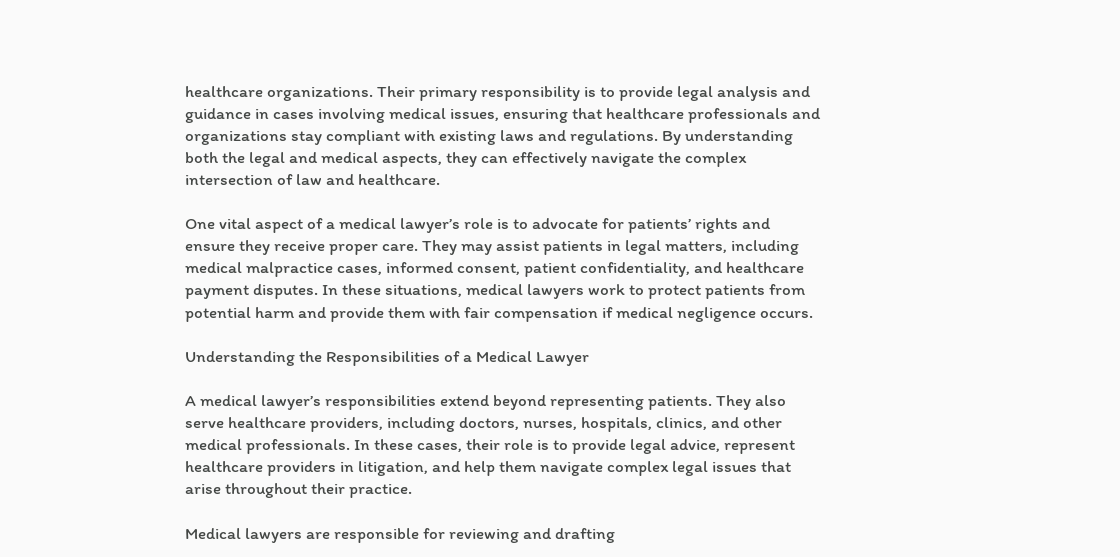healthcare organizations. Their primary responsibility is to provide legal analysis and guidance in cases involving medical issues, ensuring that healthcare professionals and organizations stay compliant with existing laws and regulations. By understanding both the legal and medical aspects, they can effectively navigate the complex intersection of law and healthcare.

One vital aspect of a medical lawyer’s role is to advocate for patients’ rights and ensure they receive proper care. They may assist patients in legal matters, including medical malpractice cases, informed consent, patient confidentiality, and healthcare payment disputes. In these situations, medical lawyers work to protect patients from potential harm and provide them with fair compensation if medical negligence occurs.

Understanding the Responsibilities of a Medical Lawyer

A medical lawyer’s responsibilities extend beyond representing patients. They also serve healthcare providers, including doctors, nurses, hospitals, clinics, and other medical professionals. In these cases, their role is to provide legal advice, represent healthcare providers in litigation, and help them navigate complex legal issues that arise throughout their practice.

Medical lawyers are responsible for reviewing and drafting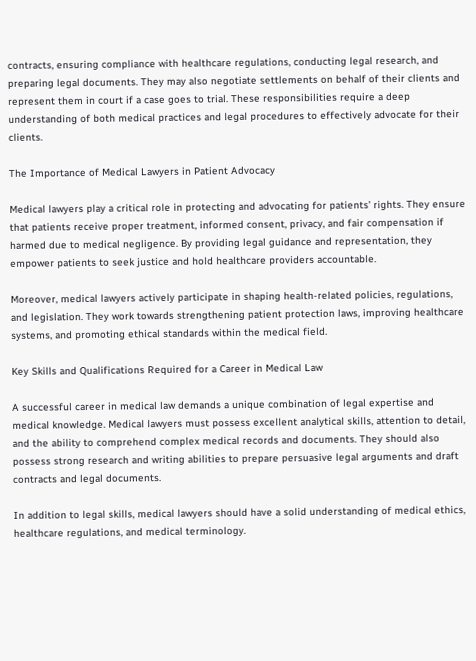contracts, ensuring compliance with healthcare regulations, conducting legal research, and preparing legal documents. They may also negotiate settlements on behalf of their clients and represent them in court if a case goes to trial. These responsibilities require a deep understanding of both medical practices and legal procedures to effectively advocate for their clients.

The Importance of Medical Lawyers in Patient Advocacy

Medical lawyers play a critical role in protecting and advocating for patients’ rights. They ensure that patients receive proper treatment, informed consent, privacy, and fair compensation if harmed due to medical negligence. By providing legal guidance and representation, they empower patients to seek justice and hold healthcare providers accountable.

Moreover, medical lawyers actively participate in shaping health-related policies, regulations, and legislation. They work towards strengthening patient protection laws, improving healthcare systems, and promoting ethical standards within the medical field.

Key Skills and Qualifications Required for a Career in Medical Law

A successful career in medical law demands a unique combination of legal expertise and medical knowledge. Medical lawyers must possess excellent analytical skills, attention to detail, and the ability to comprehend complex medical records and documents. They should also possess strong research and writing abilities to prepare persuasive legal arguments and draft contracts and legal documents.

In addition to legal skills, medical lawyers should have a solid understanding of medical ethics, healthcare regulations, and medical terminology.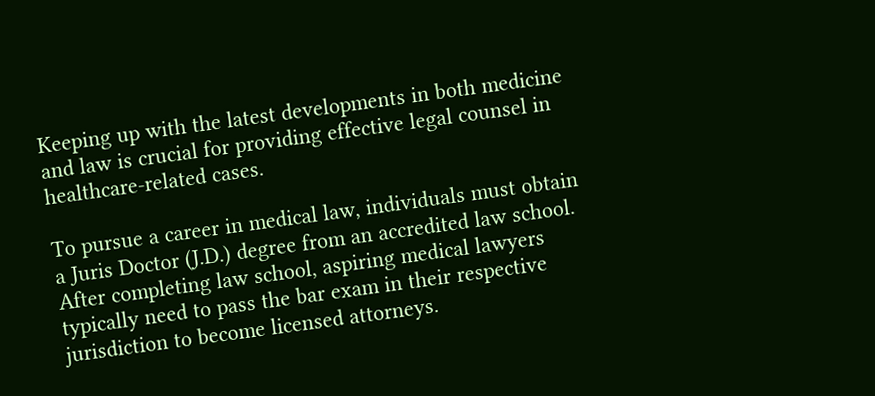Keeping up with the latest developments in both medicine and law is crucial for providing effective legal counsel in healthcare-related cases.

To pursue a career in medical law, individuals must obtain a Juris Doctor (J.D.) degree from an accredited law school. After completing law school, aspiring medical lawyers typically need to pass the bar exam in their respective jurisdiction to become licensed attorneys.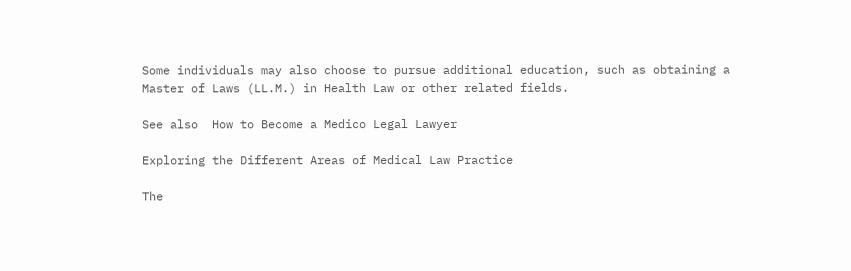Some individuals may also choose to pursue additional education, such as obtaining a Master of Laws (LL.M.) in Health Law or other related fields.

See also  How to Become a Medico Legal Lawyer

Exploring the Different Areas of Medical Law Practice

The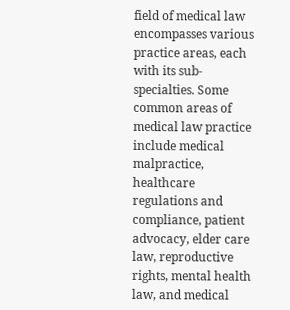field of medical law encompasses various practice areas, each with its sub-specialties. Some common areas of medical law practice include medical malpractice, healthcare regulations and compliance, patient advocacy, elder care law, reproductive rights, mental health law, and medical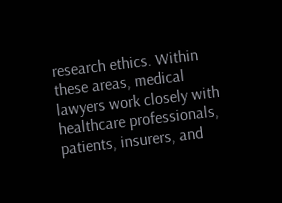research ethics. Within these areas, medical lawyers work closely with healthcare professionals, patients, insurers, and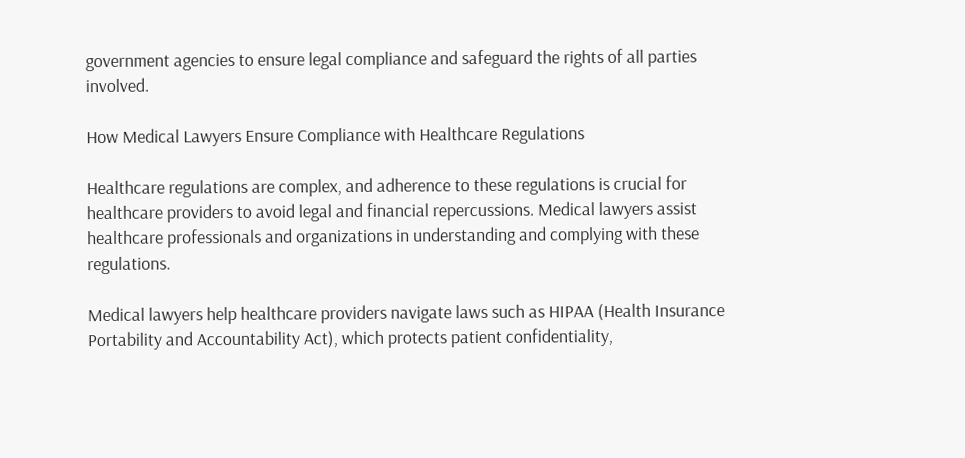government agencies to ensure legal compliance and safeguard the rights of all parties involved.

How Medical Lawyers Ensure Compliance with Healthcare Regulations

Healthcare regulations are complex, and adherence to these regulations is crucial for healthcare providers to avoid legal and financial repercussions. Medical lawyers assist healthcare professionals and organizations in understanding and complying with these regulations.

Medical lawyers help healthcare providers navigate laws such as HIPAA (Health Insurance Portability and Accountability Act), which protects patient confidentiality,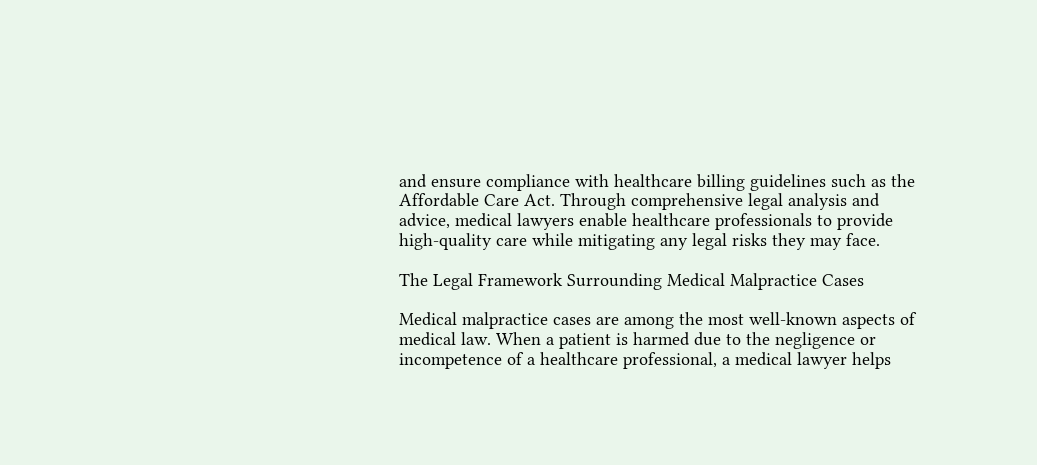and ensure compliance with healthcare billing guidelines such as the Affordable Care Act. Through comprehensive legal analysis and advice, medical lawyers enable healthcare professionals to provide high-quality care while mitigating any legal risks they may face.

The Legal Framework Surrounding Medical Malpractice Cases

Medical malpractice cases are among the most well-known aspects of medical law. When a patient is harmed due to the negligence or incompetence of a healthcare professional, a medical lawyer helps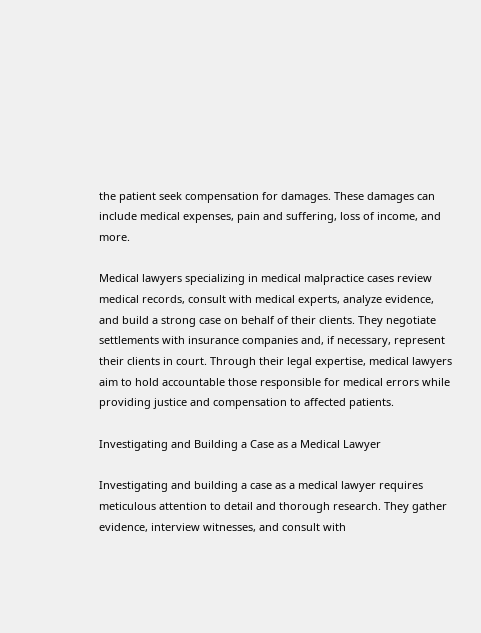the patient seek compensation for damages. These damages can include medical expenses, pain and suffering, loss of income, and more.

Medical lawyers specializing in medical malpractice cases review medical records, consult with medical experts, analyze evidence, and build a strong case on behalf of their clients. They negotiate settlements with insurance companies and, if necessary, represent their clients in court. Through their legal expertise, medical lawyers aim to hold accountable those responsible for medical errors while providing justice and compensation to affected patients.

Investigating and Building a Case as a Medical Lawyer

Investigating and building a case as a medical lawyer requires meticulous attention to detail and thorough research. They gather evidence, interview witnesses, and consult with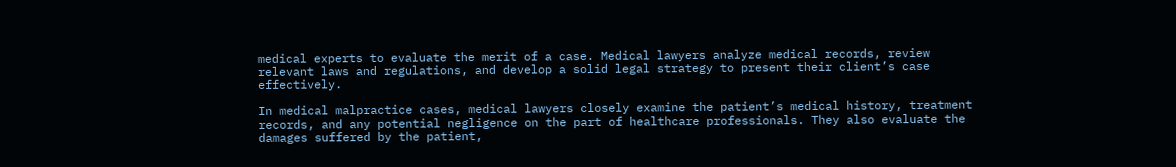medical experts to evaluate the merit of a case. Medical lawyers analyze medical records, review relevant laws and regulations, and develop a solid legal strategy to present their client’s case effectively.

In medical malpractice cases, medical lawyers closely examine the patient’s medical history, treatment records, and any potential negligence on the part of healthcare professionals. They also evaluate the damages suffered by the patient,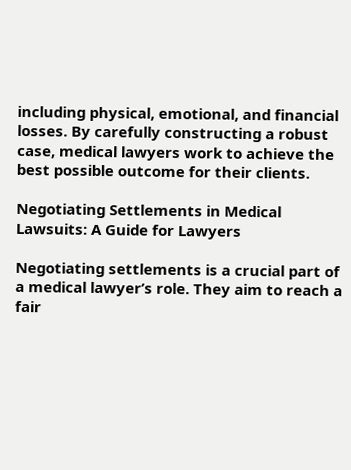including physical, emotional, and financial losses. By carefully constructing a robust case, medical lawyers work to achieve the best possible outcome for their clients.

Negotiating Settlements in Medical Lawsuits: A Guide for Lawyers

Negotiating settlements is a crucial part of a medical lawyer’s role. They aim to reach a fair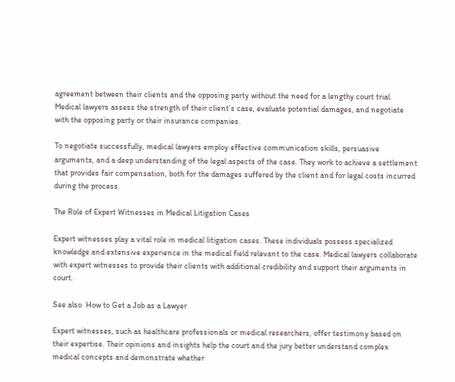agreement between their clients and the opposing party without the need for a lengthy court trial. Medical lawyers assess the strength of their client’s case, evaluate potential damages, and negotiate with the opposing party or their insurance companies.

To negotiate successfully, medical lawyers employ effective communication skills, persuasive arguments, and a deep understanding of the legal aspects of the case. They work to achieve a settlement that provides fair compensation, both for the damages suffered by the client and for legal costs incurred during the process.

The Role of Expert Witnesses in Medical Litigation Cases

Expert witnesses play a vital role in medical litigation cases. These individuals possess specialized knowledge and extensive experience in the medical field relevant to the case. Medical lawyers collaborate with expert witnesses to provide their clients with additional credibility and support their arguments in court.

See also  How to Get a Job as a Lawyer

Expert witnesses, such as healthcare professionals or medical researchers, offer testimony based on their expertise. Their opinions and insights help the court and the jury better understand complex medical concepts and demonstrate whether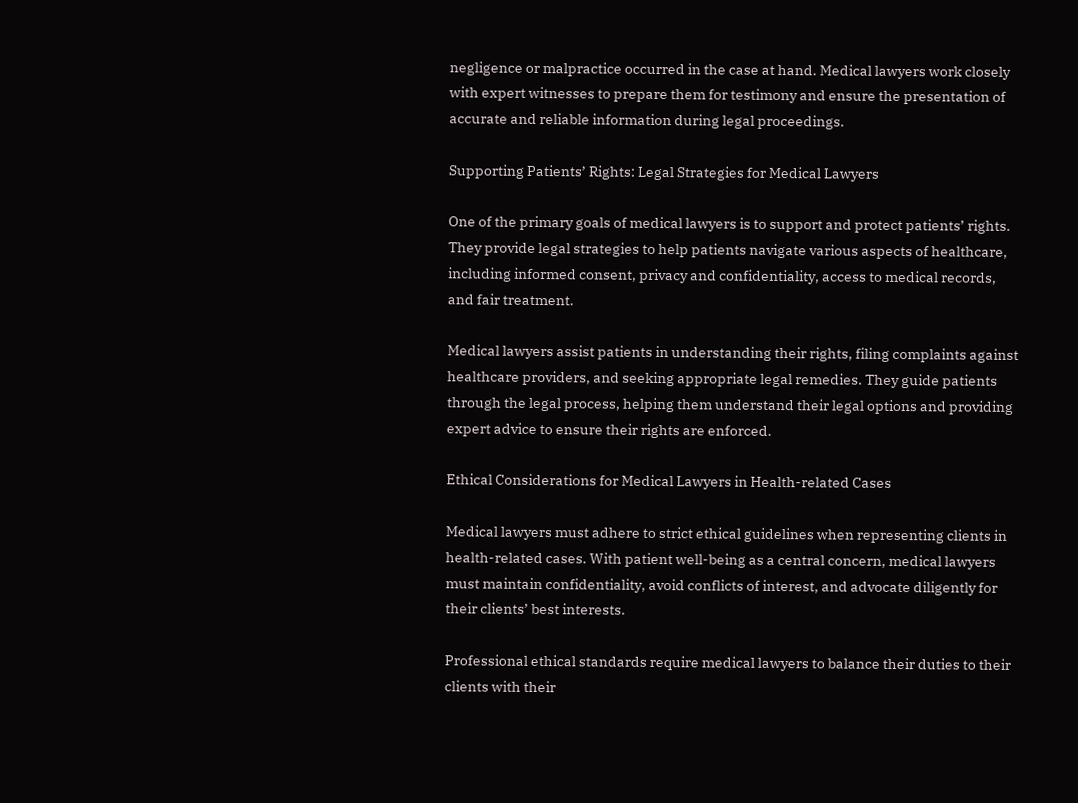negligence or malpractice occurred in the case at hand. Medical lawyers work closely with expert witnesses to prepare them for testimony and ensure the presentation of accurate and reliable information during legal proceedings.

Supporting Patients’ Rights: Legal Strategies for Medical Lawyers

One of the primary goals of medical lawyers is to support and protect patients’ rights. They provide legal strategies to help patients navigate various aspects of healthcare, including informed consent, privacy and confidentiality, access to medical records, and fair treatment.

Medical lawyers assist patients in understanding their rights, filing complaints against healthcare providers, and seeking appropriate legal remedies. They guide patients through the legal process, helping them understand their legal options and providing expert advice to ensure their rights are enforced.

Ethical Considerations for Medical Lawyers in Health-related Cases

Medical lawyers must adhere to strict ethical guidelines when representing clients in health-related cases. With patient well-being as a central concern, medical lawyers must maintain confidentiality, avoid conflicts of interest, and advocate diligently for their clients’ best interests.

Professional ethical standards require medical lawyers to balance their duties to their clients with their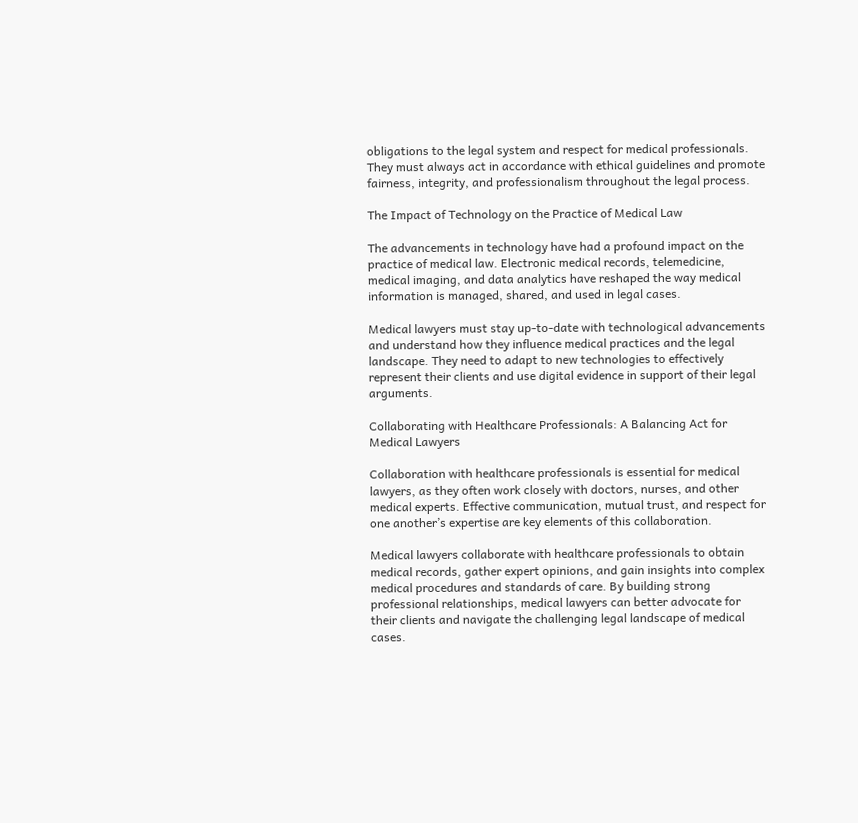obligations to the legal system and respect for medical professionals. They must always act in accordance with ethical guidelines and promote fairness, integrity, and professionalism throughout the legal process.

The Impact of Technology on the Practice of Medical Law

The advancements in technology have had a profound impact on the practice of medical law. Electronic medical records, telemedicine, medical imaging, and data analytics have reshaped the way medical information is managed, shared, and used in legal cases.

Medical lawyers must stay up-to-date with technological advancements and understand how they influence medical practices and the legal landscape. They need to adapt to new technologies to effectively represent their clients and use digital evidence in support of their legal arguments.

Collaborating with Healthcare Professionals: A Balancing Act for Medical Lawyers

Collaboration with healthcare professionals is essential for medical lawyers, as they often work closely with doctors, nurses, and other medical experts. Effective communication, mutual trust, and respect for one another’s expertise are key elements of this collaboration.

Medical lawyers collaborate with healthcare professionals to obtain medical records, gather expert opinions, and gain insights into complex medical procedures and standards of care. By building strong professional relationships, medical lawyers can better advocate for their clients and navigate the challenging legal landscape of medical cases.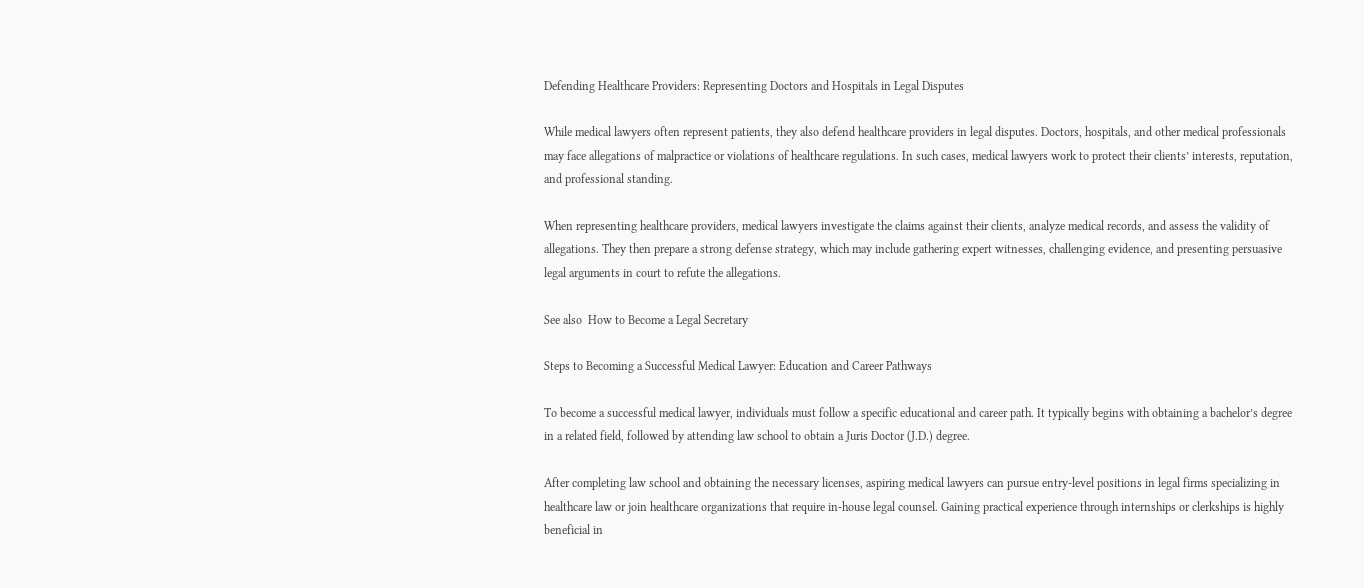Defending Healthcare Providers: Representing Doctors and Hospitals in Legal Disputes

While medical lawyers often represent patients, they also defend healthcare providers in legal disputes. Doctors, hospitals, and other medical professionals may face allegations of malpractice or violations of healthcare regulations. In such cases, medical lawyers work to protect their clients’ interests, reputation, and professional standing.

When representing healthcare providers, medical lawyers investigate the claims against their clients, analyze medical records, and assess the validity of allegations. They then prepare a strong defense strategy, which may include gathering expert witnesses, challenging evidence, and presenting persuasive legal arguments in court to refute the allegations.

See also  How to Become a Legal Secretary

Steps to Becoming a Successful Medical Lawyer: Education and Career Pathways

To become a successful medical lawyer, individuals must follow a specific educational and career path. It typically begins with obtaining a bachelor’s degree in a related field, followed by attending law school to obtain a Juris Doctor (J.D.) degree.

After completing law school and obtaining the necessary licenses, aspiring medical lawyers can pursue entry-level positions in legal firms specializing in healthcare law or join healthcare organizations that require in-house legal counsel. Gaining practical experience through internships or clerkships is highly beneficial in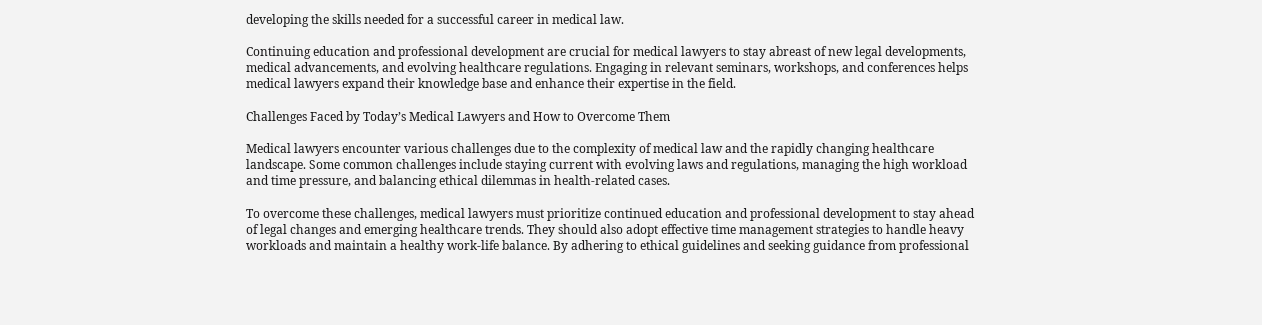developing the skills needed for a successful career in medical law.

Continuing education and professional development are crucial for medical lawyers to stay abreast of new legal developments, medical advancements, and evolving healthcare regulations. Engaging in relevant seminars, workshops, and conferences helps medical lawyers expand their knowledge base and enhance their expertise in the field.

Challenges Faced by Today’s Medical Lawyers and How to Overcome Them

Medical lawyers encounter various challenges due to the complexity of medical law and the rapidly changing healthcare landscape. Some common challenges include staying current with evolving laws and regulations, managing the high workload and time pressure, and balancing ethical dilemmas in health-related cases.

To overcome these challenges, medical lawyers must prioritize continued education and professional development to stay ahead of legal changes and emerging healthcare trends. They should also adopt effective time management strategies to handle heavy workloads and maintain a healthy work-life balance. By adhering to ethical guidelines and seeking guidance from professional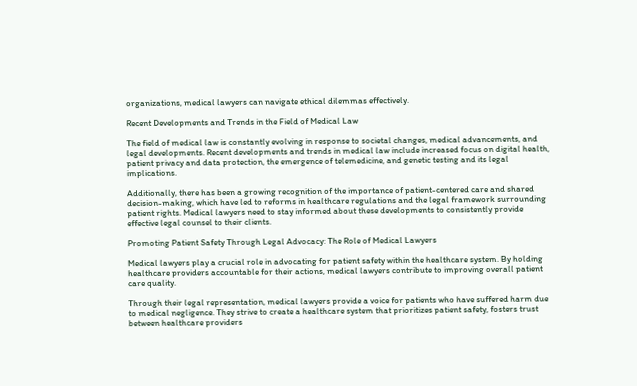organizations, medical lawyers can navigate ethical dilemmas effectively.

Recent Developments and Trends in the Field of Medical Law

The field of medical law is constantly evolving in response to societal changes, medical advancements, and legal developments. Recent developments and trends in medical law include increased focus on digital health, patient privacy and data protection, the emergence of telemedicine, and genetic testing and its legal implications.

Additionally, there has been a growing recognition of the importance of patient-centered care and shared decision-making, which have led to reforms in healthcare regulations and the legal framework surrounding patient rights. Medical lawyers need to stay informed about these developments to consistently provide effective legal counsel to their clients.

Promoting Patient Safety Through Legal Advocacy: The Role of Medical Lawyers

Medical lawyers play a crucial role in advocating for patient safety within the healthcare system. By holding healthcare providers accountable for their actions, medical lawyers contribute to improving overall patient care quality.

Through their legal representation, medical lawyers provide a voice for patients who have suffered harm due to medical negligence. They strive to create a healthcare system that prioritizes patient safety, fosters trust between healthcare providers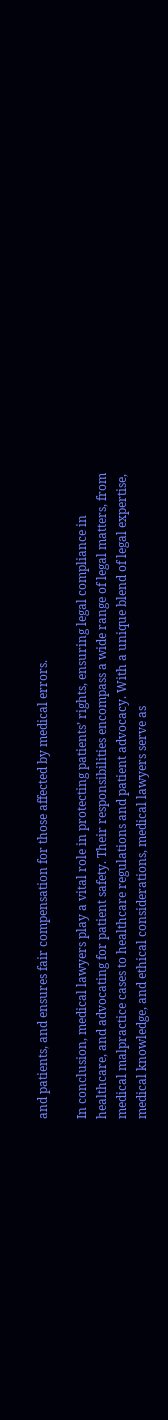and patients, and ensures fair compensation for those affected by medical errors.

In conclusion, medical lawyers play a vital role in protecting patients’ rights, ensuring legal compliance in healthcare, and advocating for patient safety. Their responsibilities encompass a wide range of legal matters, from medical malpractice cases to healthcare regulations and patient advocacy. With a unique blend of legal expertise, medical knowledge, and ethical considerations, medical lawyers serve as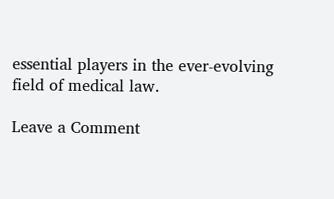essential players in the ever-evolving field of medical law.

Leave a Comment